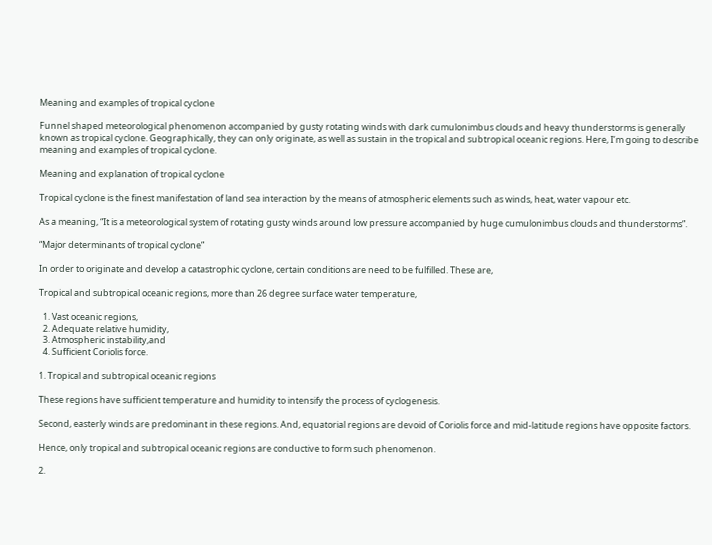Meaning and examples of tropical cyclone

Funnel shaped meteorological phenomenon accompanied by gusty rotating winds with dark cumulonimbus clouds and heavy thunderstorms is generally known as tropical cyclone. Geographically, they can only originate, as well as sustain in the tropical and subtropical oceanic regions. Here, I’m going to describe meaning and examples of tropical cyclone.

Meaning and explanation of tropical cyclone

Tropical cyclone is the finest manifestation of land sea interaction by the means of atmospheric elements such as winds, heat, water vapour etc.

As a meaning, “It is a meteorological system of rotating gusty winds around low pressure accompanied by huge cumulonimbus clouds and thunderstorms”.

“Major determinants of tropical cyclone”

In order to originate and develop a catastrophic cyclone, certain conditions are need to be fulfilled. These are,

Tropical and subtropical oceanic regions, more than 26 degree surface water temperature,

  1. Vast oceanic regions,
  2. Adequate relative humidity,
  3. Atmospheric instability,and
  4. Sufficient Coriolis force.

1. Tropical and subtropical oceanic regions

These regions have sufficient temperature and humidity to intensify the process of cyclogenesis.

Second, easterly winds are predominant in these regions. And, equatorial regions are devoid of Coriolis force and mid-latitude regions have opposite factors.

Hence, only tropical and subtropical oceanic regions are conductive to form such phenomenon.

2.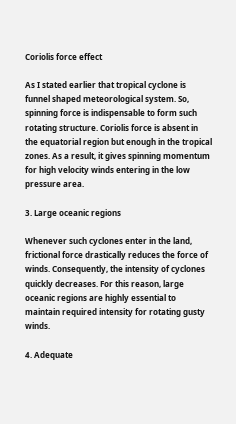Coriolis force effect

As I stated earlier that tropical cyclone is funnel shaped meteorological system. So, spinning force is indispensable to form such rotating structure. Coriolis force is absent in the equatorial region but enough in the tropical zones. As a result, it gives spinning momentum for high velocity winds entering in the low pressure area.

3. Large oceanic regions

Whenever such cyclones enter in the land, frictional force drastically reduces the force of winds. Consequently, the intensity of cyclones quickly decreases. For this reason, large oceanic regions are highly essential to maintain required intensity for rotating gusty winds.

4. Adequate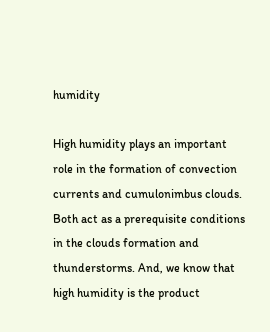humidity

High humidity plays an important role in the formation of convection currents and cumulonimbus clouds. Both act as a prerequisite conditions in the clouds formation and thunderstorms. And, we know that high humidity is the product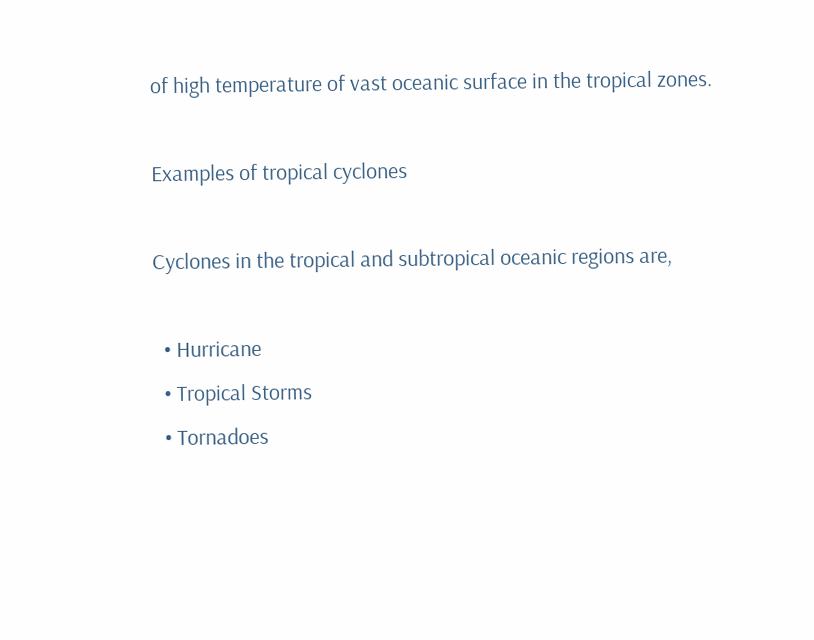of high temperature of vast oceanic surface in the tropical zones.

Examples of tropical cyclones

Cyclones in the tropical and subtropical oceanic regions are,

  • Hurricane
  • Tropical Storms
  • Tornadoes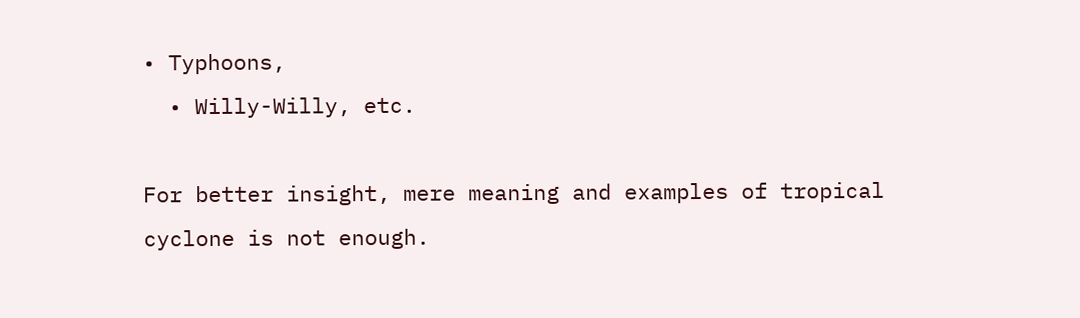• Typhoons,
  • Willy-Willy, etc.

For better insight, mere meaning and examples of tropical cyclone is not enough.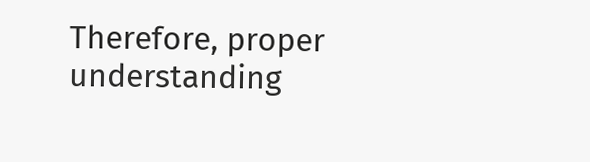Therefore, proper understanding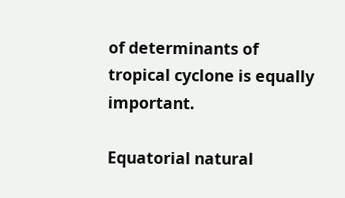of determinants of tropical cyclone is equally important.

Equatorial natural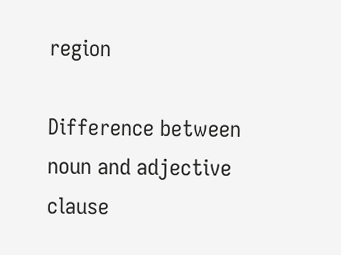region

Difference between noun and adjective clause